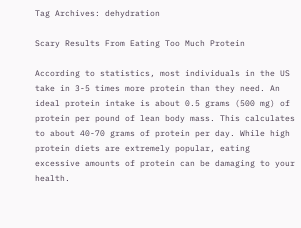Tag Archives: dehydration

Scary Results From Eating Too Much Protein

According to statistics, most individuals in the US take in 3-5 times more protein than they need. An ideal protein intake is about 0.5 grams (500 mg) of protein per pound of lean body mass. This calculates to about 40-70 grams of protein per day. While high protein diets are extremely popular, eating excessive amounts of protein can be damaging to your health.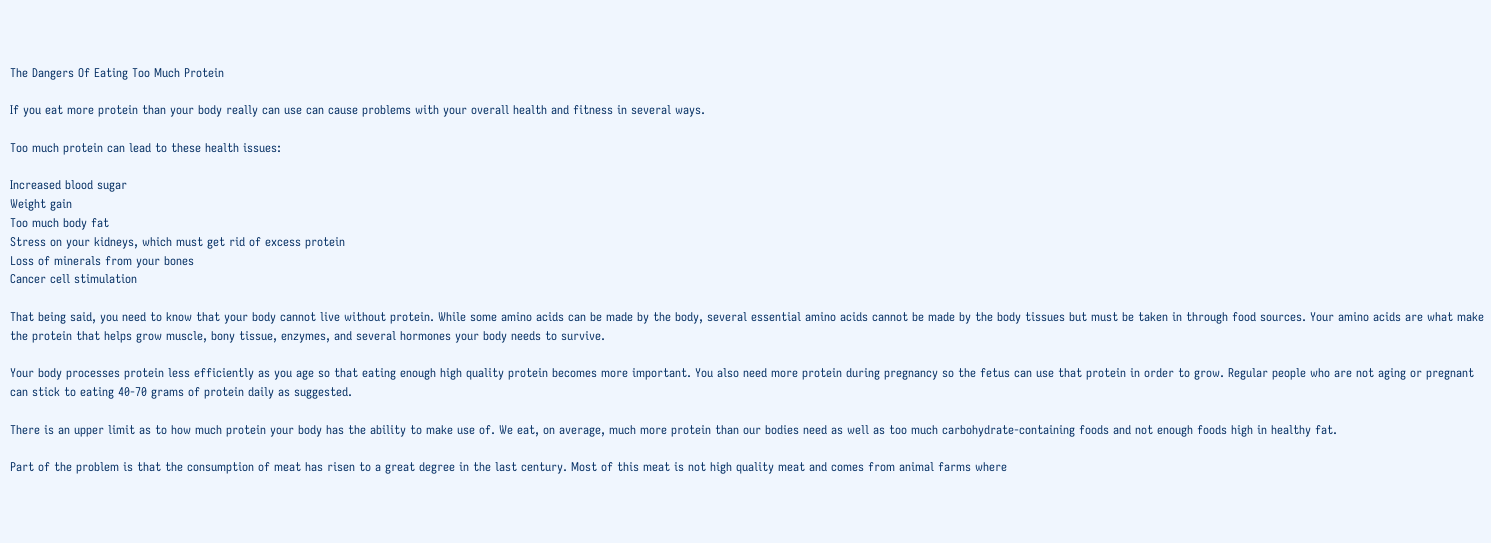The Dangers Of Eating Too Much Protein

If you eat more protein than your body really can use can cause problems with your overall health and fitness in several ways.

Too much protein can lead to these health issues:

Increased blood sugar
Weight gain
Too much body fat
Stress on your kidneys, which must get rid of excess protein
Loss of minerals from your bones
Cancer cell stimulation

That being said, you need to know that your body cannot live without protein. While some amino acids can be made by the body, several essential amino acids cannot be made by the body tissues but must be taken in through food sources. Your amino acids are what make the protein that helps grow muscle, bony tissue, enzymes, and several hormones your body needs to survive.

Your body processes protein less efficiently as you age so that eating enough high quality protein becomes more important. You also need more protein during pregnancy so the fetus can use that protein in order to grow. Regular people who are not aging or pregnant can stick to eating 40-70 grams of protein daily as suggested.

There is an upper limit as to how much protein your body has the ability to make use of. We eat, on average, much more protein than our bodies need as well as too much carbohydrate-containing foods and not enough foods high in healthy fat.

Part of the problem is that the consumption of meat has risen to a great degree in the last century. Most of this meat is not high quality meat and comes from animal farms where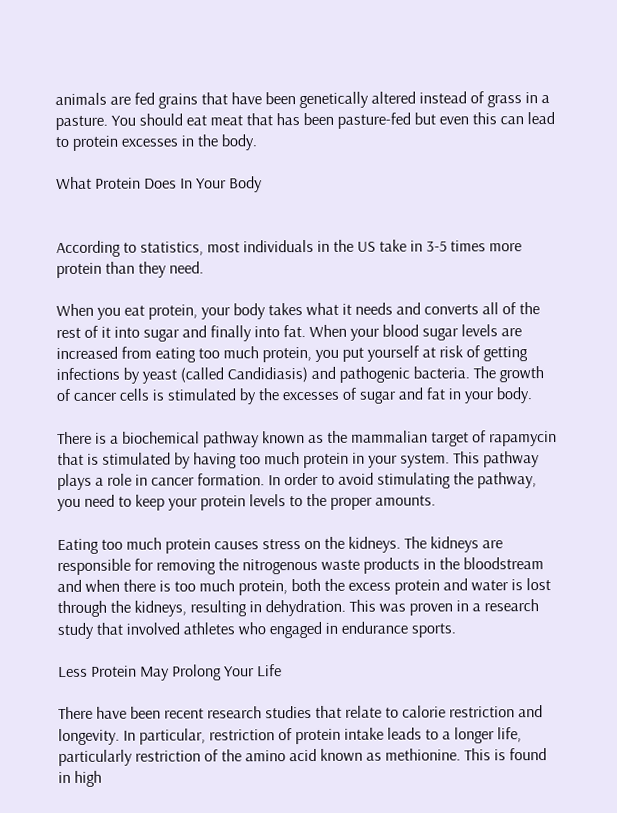animals are fed grains that have been genetically altered instead of grass in a pasture. You should eat meat that has been pasture-fed but even this can lead to protein excesses in the body.

What Protein Does In Your Body


According to statistics, most individuals in the US take in 3-5 times more protein than they need.

When you eat protein, your body takes what it needs and converts all of the rest of it into sugar and finally into fat. When your blood sugar levels are increased from eating too much protein, you put yourself at risk of getting infections by yeast (called Candidiasis) and pathogenic bacteria. The growth of cancer cells is stimulated by the excesses of sugar and fat in your body.

There is a biochemical pathway known as the mammalian target of rapamycin that is stimulated by having too much protein in your system. This pathway plays a role in cancer formation. In order to avoid stimulating the pathway, you need to keep your protein levels to the proper amounts.

Eating too much protein causes stress on the kidneys. The kidneys are responsible for removing the nitrogenous waste products in the bloodstream and when there is too much protein, both the excess protein and water is lost through the kidneys, resulting in dehydration. This was proven in a research study that involved athletes who engaged in endurance sports.

Less Protein May Prolong Your Life

There have been recent research studies that relate to calorie restriction and longevity. In particular, restriction of protein intake leads to a longer life, particularly restriction of the amino acid known as methionine. This is found in high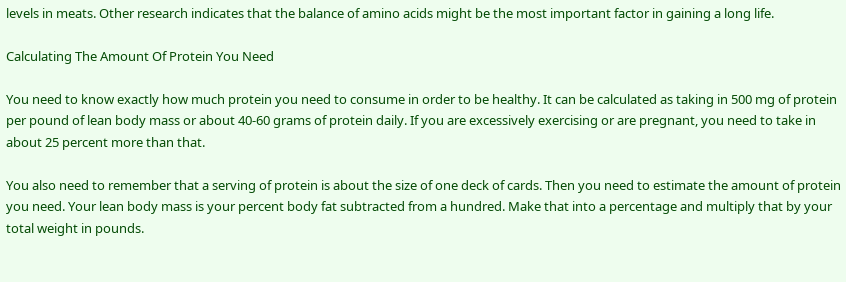levels in meats. Other research indicates that the balance of amino acids might be the most important factor in gaining a long life.

Calculating The Amount Of Protein You Need

You need to know exactly how much protein you need to consume in order to be healthy. It can be calculated as taking in 500 mg of protein per pound of lean body mass or about 40-60 grams of protein daily. If you are excessively exercising or are pregnant, you need to take in about 25 percent more than that.

You also need to remember that a serving of protein is about the size of one deck of cards. Then you need to estimate the amount of protein you need. Your lean body mass is your percent body fat subtracted from a hundred. Make that into a percentage and multiply that by your total weight in pounds.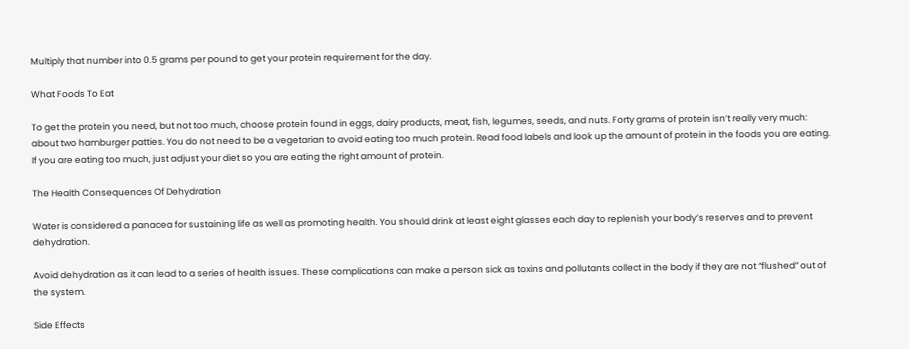Multiply that number into 0.5 grams per pound to get your protein requirement for the day.

What Foods To Eat

To get the protein you need, but not too much, choose protein found in eggs, dairy products, meat, fish, legumes, seeds, and nuts. Forty grams of protein isn’t really very much: about two hamburger patties. You do not need to be a vegetarian to avoid eating too much protein. Read food labels and look up the amount of protein in the foods you are eating. If you are eating too much, just adjust your diet so you are eating the right amount of protein.

The Health Consequences Of Dehydration

Water is considered a panacea for sustaining life as well as promoting health. You should drink at least eight glasses each day to replenish your body’s reserves and to prevent dehydration.

Avoid dehydration as it can lead to a series of health issues. These complications can make a person sick as toxins and pollutants collect in the body if they are not “flushed” out of the system.

Side Effects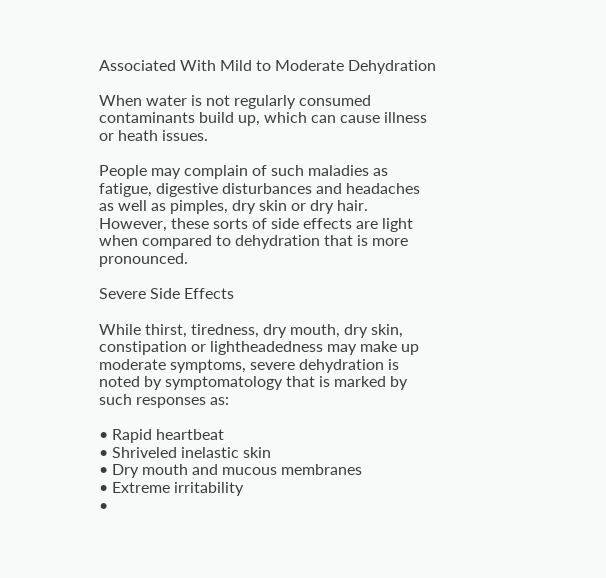Associated With Mild to Moderate Dehydration

When water is not regularly consumed contaminants build up, which can cause illness or heath issues.

People may complain of such maladies as fatigue, digestive disturbances and headaches as well as pimples, dry skin or dry hair. However, these sorts of side effects are light when compared to dehydration that is more pronounced.

Severe Side Effects

While thirst, tiredness, dry mouth, dry skin, constipation or lightheadedness may make up moderate symptoms, severe dehydration is noted by symptomatology that is marked by such responses as:

• Rapid heartbeat
• Shriveled inelastic skin
• Dry mouth and mucous membranes
• Extreme irritability
•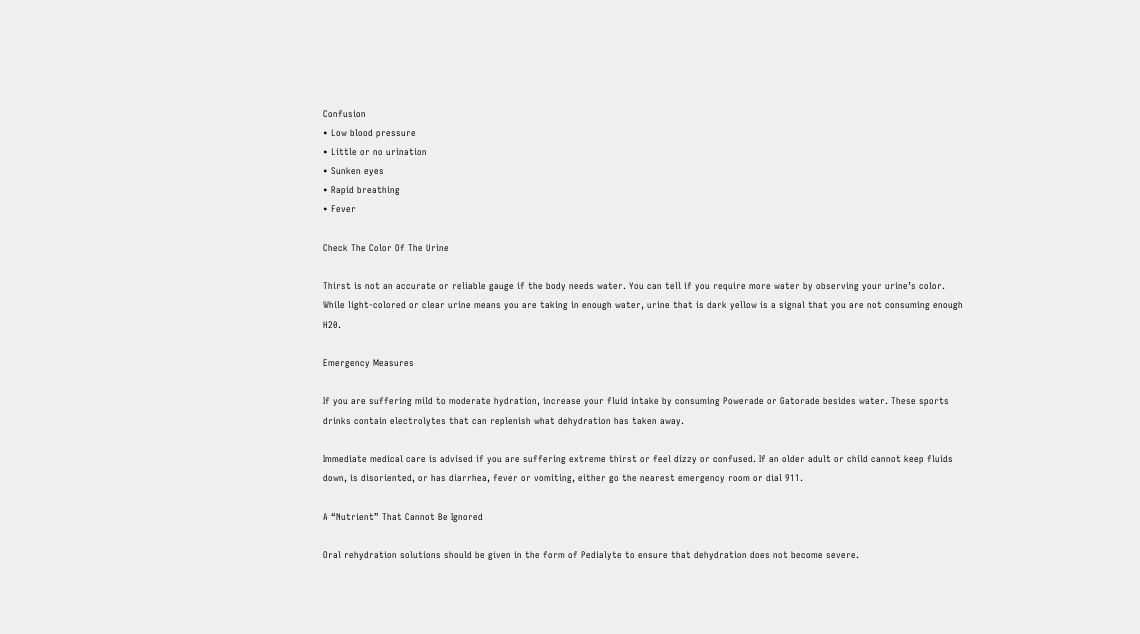Confusion
• Low blood pressure
• Little or no urination
• Sunken eyes
• Rapid breathing
• Fever

Check The Color Of The Urine

Thirst is not an accurate or reliable gauge if the body needs water. You can tell if you require more water by observing your urine’s color. While light-colored or clear urine means you are taking in enough water, urine that is dark yellow is a signal that you are not consuming enough H20.

Emergency Measures

If you are suffering mild to moderate hydration, increase your fluid intake by consuming Powerade or Gatorade besides water. These sports drinks contain electrolytes that can replenish what dehydration has taken away.

Immediate medical care is advised if you are suffering extreme thirst or feel dizzy or confused. If an older adult or child cannot keep fluids down, is disoriented, or has diarrhea, fever or vomiting, either go the nearest emergency room or dial 911.

A “Nutrient” That Cannot Be Ignored

Oral rehydration solutions should be given in the form of Pedialyte to ensure that dehydration does not become severe.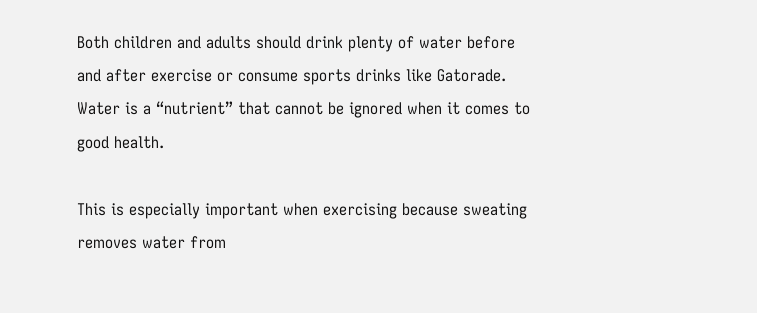Both children and adults should drink plenty of water before and after exercise or consume sports drinks like Gatorade. Water is a “nutrient” that cannot be ignored when it comes to good health.

This is especially important when exercising because sweating removes water from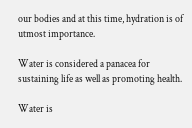our bodies and at this time, hydration is of utmost importance.

Water is considered a panacea for sustaining life as well as promoting health.

Water is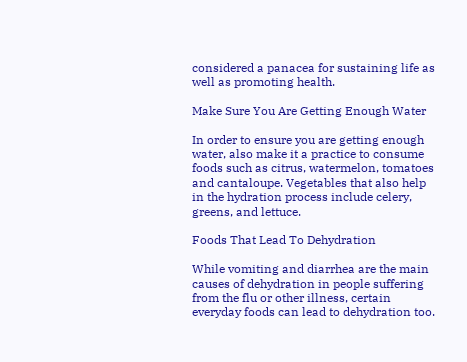considered a panacea for sustaining life as well as promoting health.

Make Sure You Are Getting Enough Water

In order to ensure you are getting enough water, also make it a practice to consume foods such as citrus, watermelon, tomatoes and cantaloupe. Vegetables that also help in the hydration process include celery, greens, and lettuce.

Foods That Lead To Dehydration

While vomiting and diarrhea are the main causes of dehydration in people suffering from the flu or other illness, certain everyday foods can lead to dehydration too.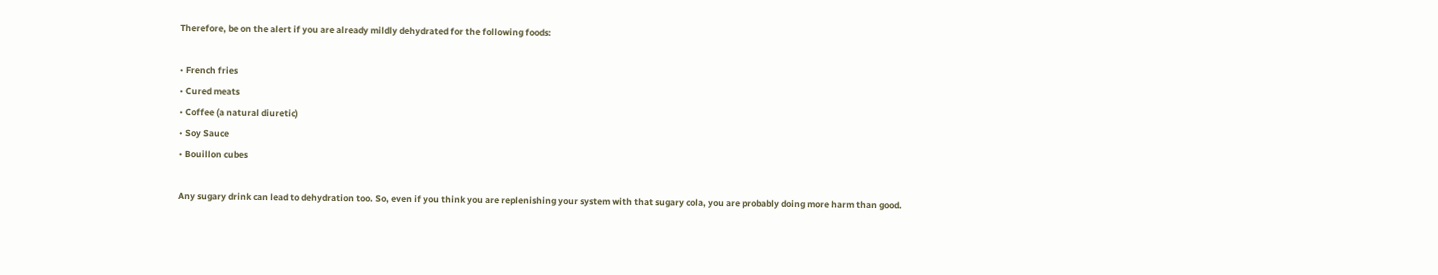Therefore, be on the alert if you are already mildly dehydrated for the following foods:

• French fries
• Cured meats
• Coffee (a natural diuretic)
• Soy Sauce
• Bouillon cubes

Any sugary drink can lead to dehydration too. So, even if you think you are replenishing your system with that sugary cola, you are probably doing more harm than good.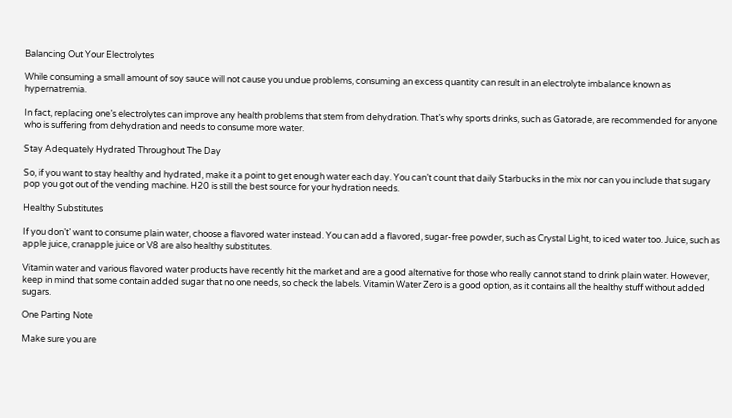Balancing Out Your Electrolytes

While consuming a small amount of soy sauce will not cause you undue problems, consuming an excess quantity can result in an electrolyte imbalance known as hypernatremia.

In fact, replacing one’s electrolytes can improve any health problems that stem from dehydration. That’s why sports drinks, such as Gatorade, are recommended for anyone who is suffering from dehydration and needs to consume more water.

Stay Adequately Hydrated Throughout The Day

So, if you want to stay healthy and hydrated, make it a point to get enough water each day. You can’t count that daily Starbucks in the mix nor can you include that sugary pop you got out of the vending machine. H20 is still the best source for your hydration needs.

Healthy Substitutes

If you don’t’ want to consume plain water, choose a flavored water instead. You can add a flavored, sugar-free powder, such as Crystal Light, to iced water too. Juice, such as apple juice, cranapple juice or V8 are also healthy substitutes.

Vitamin water and various flavored water products have recently hit the market and are a good alternative for those who really cannot stand to drink plain water. However, keep in mind that some contain added sugar that no one needs, so check the labels. Vitamin Water Zero is a good option, as it contains all the healthy stuff without added sugars.

One Parting Note

Make sure you are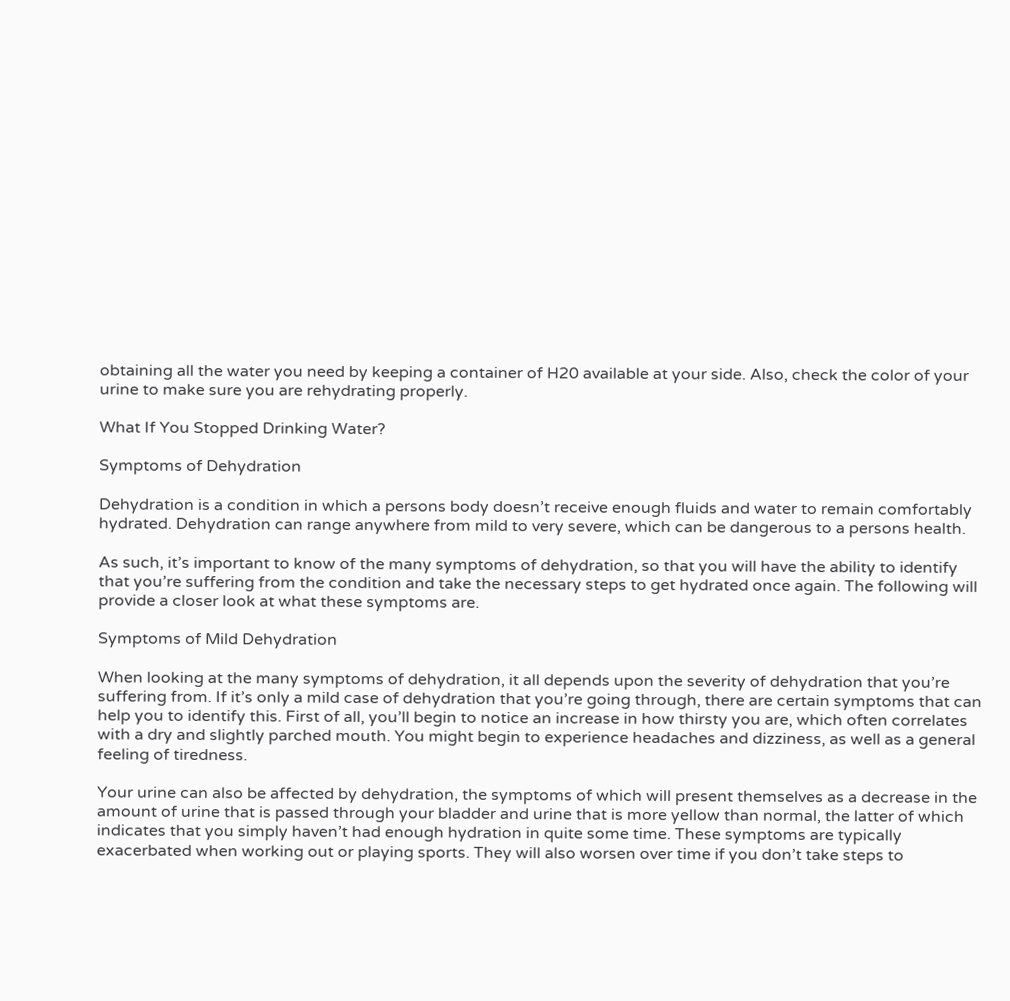obtaining all the water you need by keeping a container of H20 available at your side. Also, check the color of your urine to make sure you are rehydrating properly.

What If You Stopped Drinking Water?

Symptoms of Dehydration

Dehydration is a condition in which a persons body doesn’t receive enough fluids and water to remain comfortably hydrated. Dehydration can range anywhere from mild to very severe, which can be dangerous to a persons health.

As such, it’s important to know of the many symptoms of dehydration, so that you will have the ability to identify that you’re suffering from the condition and take the necessary steps to get hydrated once again. The following will provide a closer look at what these symptoms are.

Symptoms of Mild Dehydration

When looking at the many symptoms of dehydration, it all depends upon the severity of dehydration that you’re suffering from. If it’s only a mild case of dehydration that you’re going through, there are certain symptoms that can help you to identify this. First of all, you’ll begin to notice an increase in how thirsty you are, which often correlates with a dry and slightly parched mouth. You might begin to experience headaches and dizziness, as well as a general feeling of tiredness.

Your urine can also be affected by dehydration, the symptoms of which will present themselves as a decrease in the amount of urine that is passed through your bladder and urine that is more yellow than normal, the latter of which indicates that you simply haven’t had enough hydration in quite some time. These symptoms are typically exacerbated when working out or playing sports. They will also worsen over time if you don’t take steps to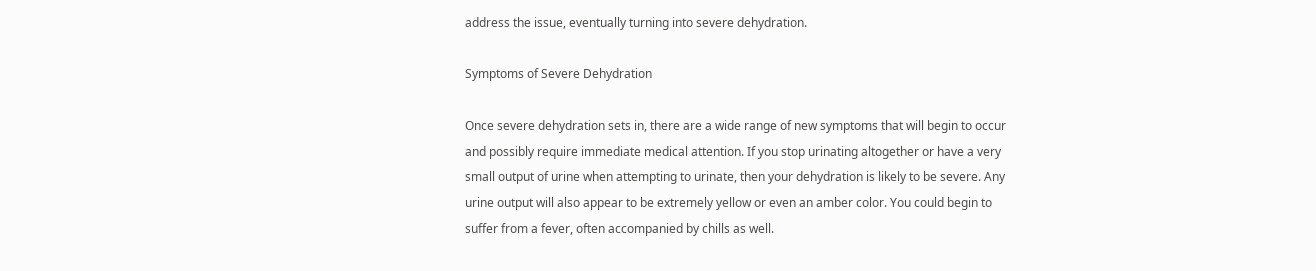address the issue, eventually turning into severe dehydration.

Symptoms of Severe Dehydration

Once severe dehydration sets in, there are a wide range of new symptoms that will begin to occur and possibly require immediate medical attention. If you stop urinating altogether or have a very small output of urine when attempting to urinate, then your dehydration is likely to be severe. Any urine output will also appear to be extremely yellow or even an amber color. You could begin to suffer from a fever, often accompanied by chills as well.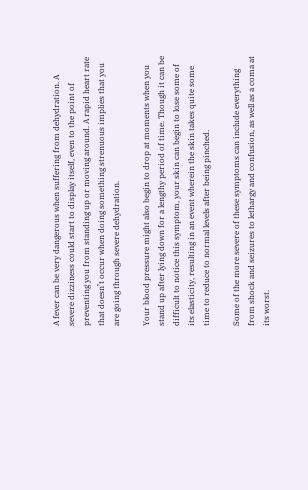A fever can be very dangerous when suffering from dehydration. A severe dizziness could start to display itself, even to the point of preventing you from standing up or moving around. A rapid heart rate that doesn’t occur when doing something strenuous implies that you are going through severe dehydration.

Your blood pressure might also begin to drop at moments when you stand up after lying down for a lengthy period of time. Though it can be difficult to notice this symptom, your skin can begin to lose some of its elasticity, resulting in an event wherein the skin takes quite some time to reduce to normal levels after being pinched.

Some of the more severe of these symptoms can include everything from shock and seizures to lethargy and confusion, as well as a coma at its worst.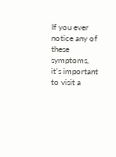If you ever notice any of these symptoms, it’s important to visit a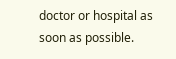doctor or hospital as soon as possible.